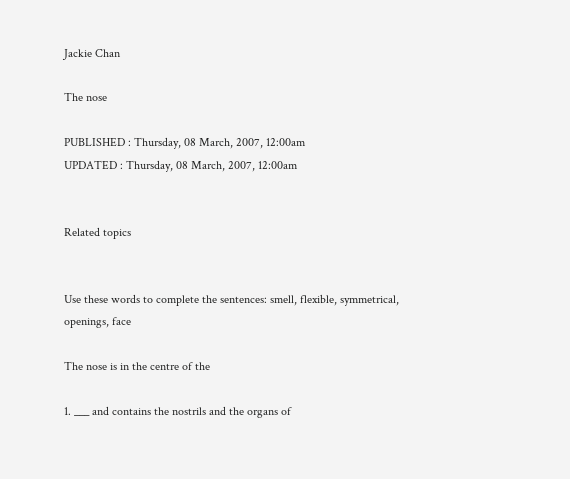Jackie Chan

The nose

PUBLISHED : Thursday, 08 March, 2007, 12:00am
UPDATED : Thursday, 08 March, 2007, 12:00am


Related topics


Use these words to complete the sentences: smell, flexible, symmetrical, openings, face

The nose is in the centre of the

1. ___ and contains the nostrils and the organs of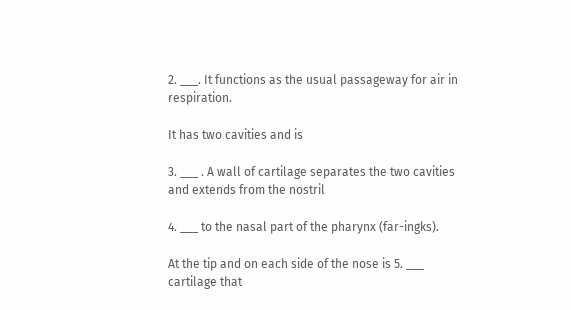2. ___. It functions as the usual passageway for air in respiration.

It has two cavities and is

3. ___ . A wall of cartilage separates the two cavities and extends from the nostril

4. ___ to the nasal part of the pharynx (far-ingks).

At the tip and on each side of the nose is 5. ___ cartilage that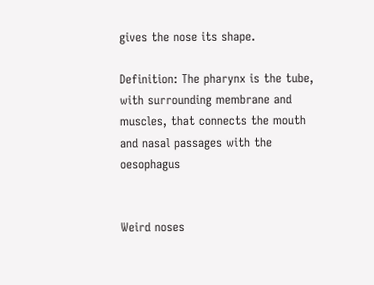gives the nose its shape.

Definition: The pharynx is the tube, with surrounding membrane and muscles, that connects the mouth and nasal passages with the oesophagus


Weird noses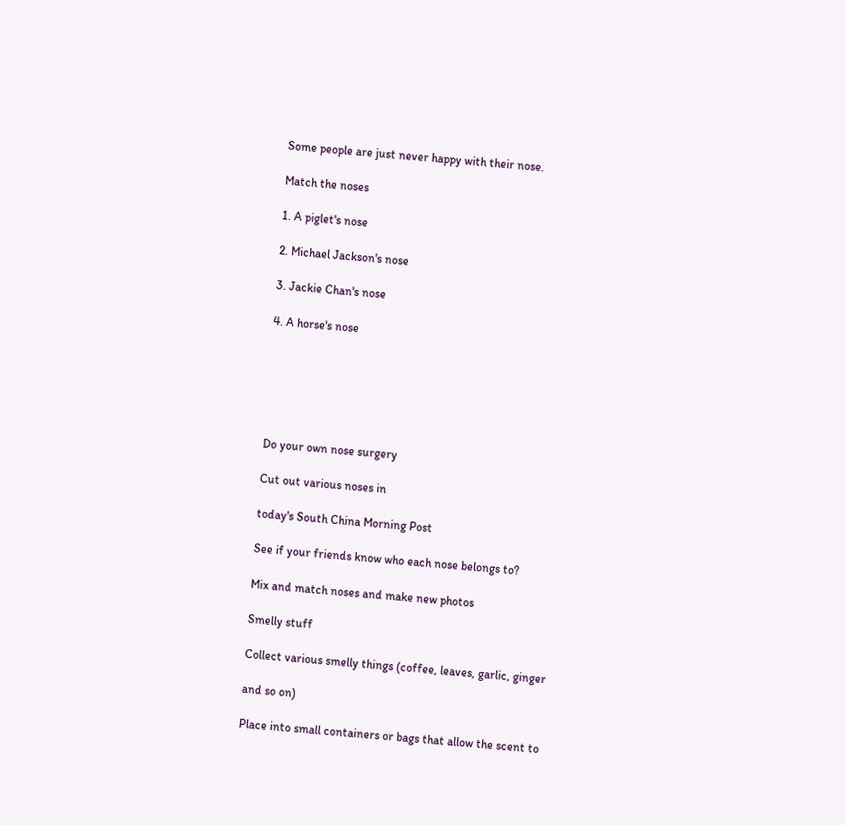Some people are just never happy with their nose.

Match the noses

1. A piglet's nose

2. Michael Jackson's nose

3. Jackie Chan's nose

4. A horse's nose






Do your own nose surgery

Cut out various noses in

today's South China Morning Post

See if your friends know who each nose belongs to?

Mix and match noses and make new photos

Smelly stuff

Collect various smelly things (coffee, leaves, garlic, ginger

and so on)

Place into small containers or bags that allow the scent to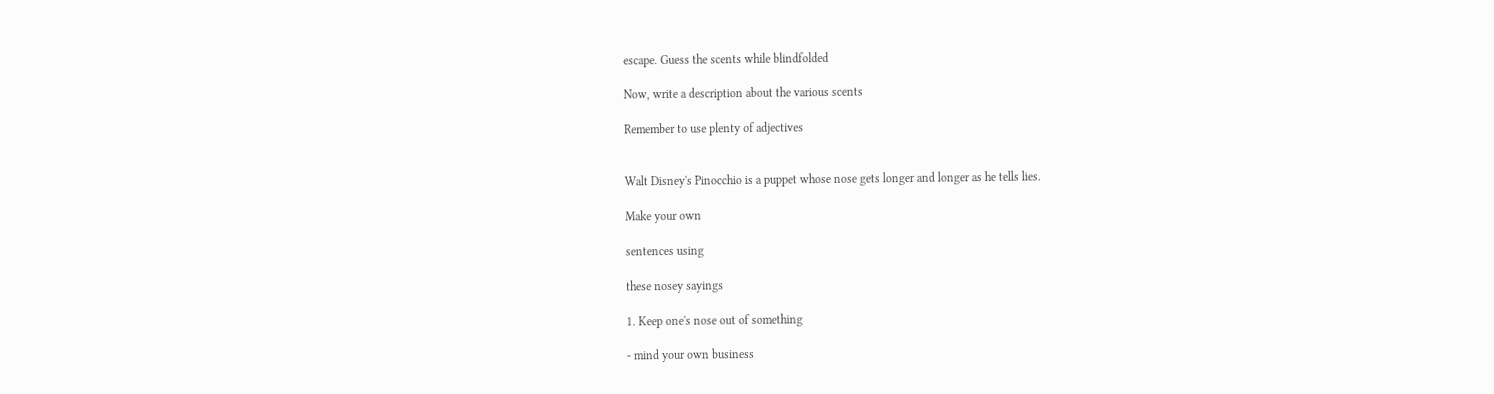escape. Guess the scents while blindfolded

Now, write a description about the various scents

Remember to use plenty of adjectives


Walt Disney's Pinocchio is a puppet whose nose gets longer and longer as he tells lies.

Make your own

sentences using

these nosey sayings

1. Keep one's nose out of something

- mind your own business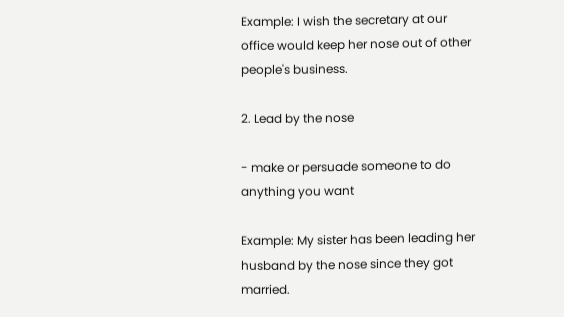Example: I wish the secretary at our office would keep her nose out of other people's business.

2. Lead by the nose

- make or persuade someone to do anything you want

Example: My sister has been leading her husband by the nose since they got married.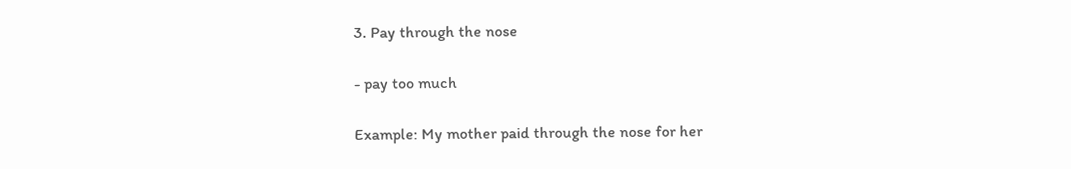3. Pay through the nose

- pay too much

Example: My mother paid through the nose for her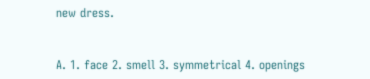new dress.


A. 1. face 2. smell 3. symmetrical 4. openings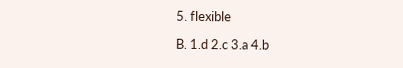5. flexible

B. 1.d 2.c 3.a 4.b